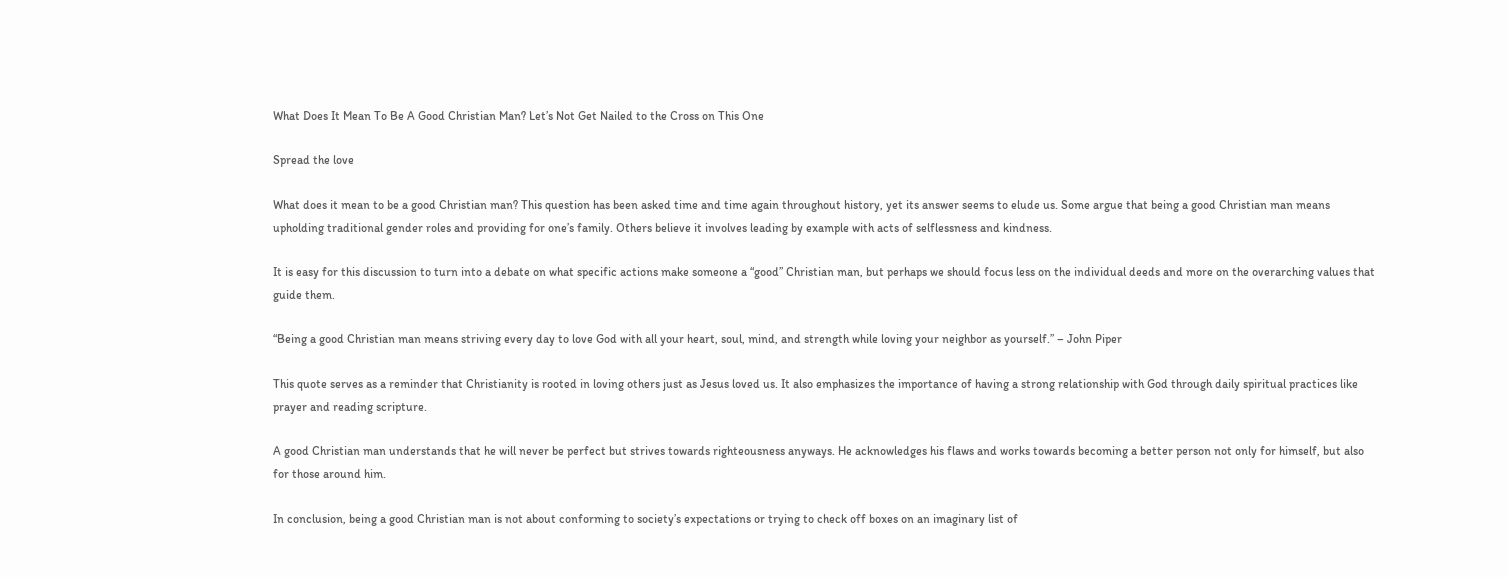What Does It Mean To Be A Good Christian Man? Let’s Not Get Nailed to the Cross on This One

Spread the love

What does it mean to be a good Christian man? This question has been asked time and time again throughout history, yet its answer seems to elude us. Some argue that being a good Christian man means upholding traditional gender roles and providing for one’s family. Others believe it involves leading by example with acts of selflessness and kindness.

It is easy for this discussion to turn into a debate on what specific actions make someone a “good” Christian man, but perhaps we should focus less on the individual deeds and more on the overarching values that guide them.

“Being a good Christian man means striving every day to love God with all your heart, soul, mind, and strength while loving your neighbor as yourself.” – John Piper

This quote serves as a reminder that Christianity is rooted in loving others just as Jesus loved us. It also emphasizes the importance of having a strong relationship with God through daily spiritual practices like prayer and reading scripture.

A good Christian man understands that he will never be perfect but strives towards righteousness anyways. He acknowledges his flaws and works towards becoming a better person not only for himself, but also for those around him.

In conclusion, being a good Christian man is not about conforming to society’s expectations or trying to check off boxes on an imaginary list of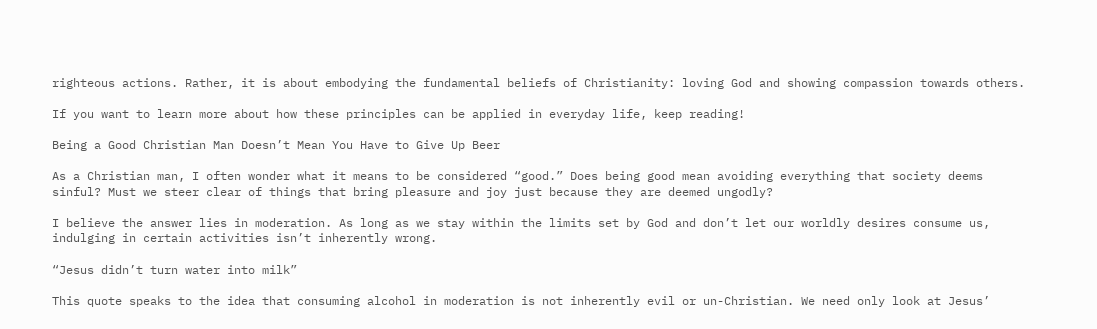righteous actions. Rather, it is about embodying the fundamental beliefs of Christianity: loving God and showing compassion towards others.

If you want to learn more about how these principles can be applied in everyday life, keep reading!

Being a Good Christian Man Doesn’t Mean You Have to Give Up Beer

As a Christian man, I often wonder what it means to be considered “good.” Does being good mean avoiding everything that society deems sinful? Must we steer clear of things that bring pleasure and joy just because they are deemed ungodly?

I believe the answer lies in moderation. As long as we stay within the limits set by God and don’t let our worldly desires consume us, indulging in certain activities isn’t inherently wrong.

“Jesus didn’t turn water into milk”

This quote speaks to the idea that consuming alcohol in moderation is not inherently evil or un-Christian. We need only look at Jesus’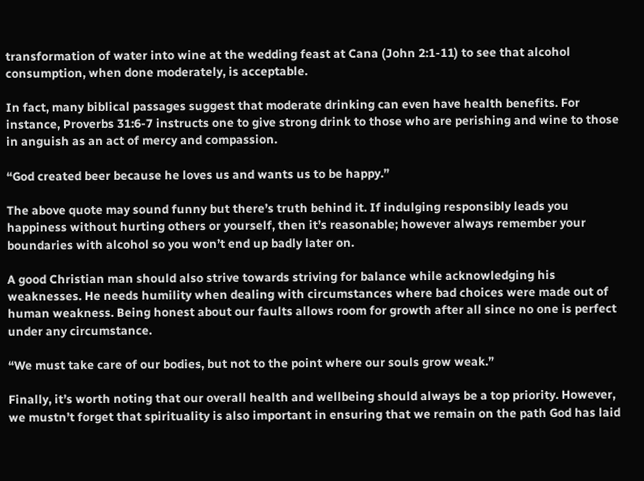transformation of water into wine at the wedding feast at Cana (John 2:1-11) to see that alcohol consumption, when done moderately, is acceptable.

In fact, many biblical passages suggest that moderate drinking can even have health benefits. For instance, Proverbs 31:6-7 instructs one to give strong drink to those who are perishing and wine to those in anguish as an act of mercy and compassion.

“God created beer because he loves us and wants us to be happy.”

The above quote may sound funny but there’s truth behind it. If indulging responsibly leads you happiness without hurting others or yourself, then it’s reasonable; however always remember your boundaries with alcohol so you won’t end up badly later on.

A good Christian man should also strive towards striving for balance while acknowledging his weaknesses. He needs humility when dealing with circumstances where bad choices were made out of human weakness. Being honest about our faults allows room for growth after all since no one is perfect under any circumstance.

“We must take care of our bodies, but not to the point where our souls grow weak.”

Finally, it’s worth noting that our overall health and wellbeing should always be a top priority. However, we mustn’t forget that spirituality is also important in ensuring that we remain on the path God has laid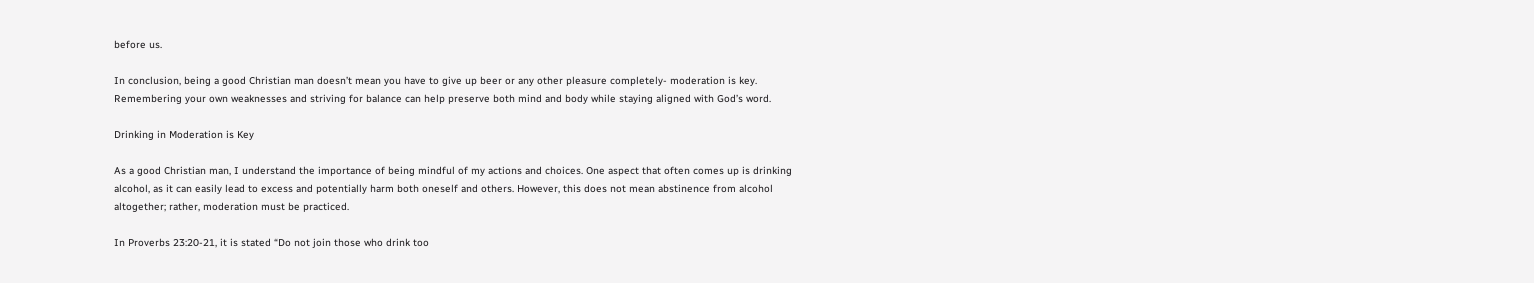before us.

In conclusion, being a good Christian man doesn’t mean you have to give up beer or any other pleasure completely- moderation is key. Remembering your own weaknesses and striving for balance can help preserve both mind and body while staying aligned with God’s word.

Drinking in Moderation is Key

As a good Christian man, I understand the importance of being mindful of my actions and choices. One aspect that often comes up is drinking alcohol, as it can easily lead to excess and potentially harm both oneself and others. However, this does not mean abstinence from alcohol altogether; rather, moderation must be practiced.

In Proverbs 23:20-21, it is stated “Do not join those who drink too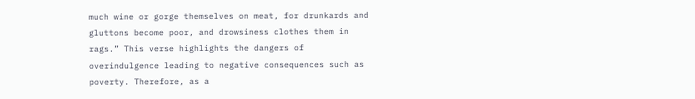much wine or gorge themselves on meat, for drunkards and gluttons become poor, and drowsiness clothes them in rags.” This verse highlights the dangers of overindulgence leading to negative consequences such as poverty. Therefore, as a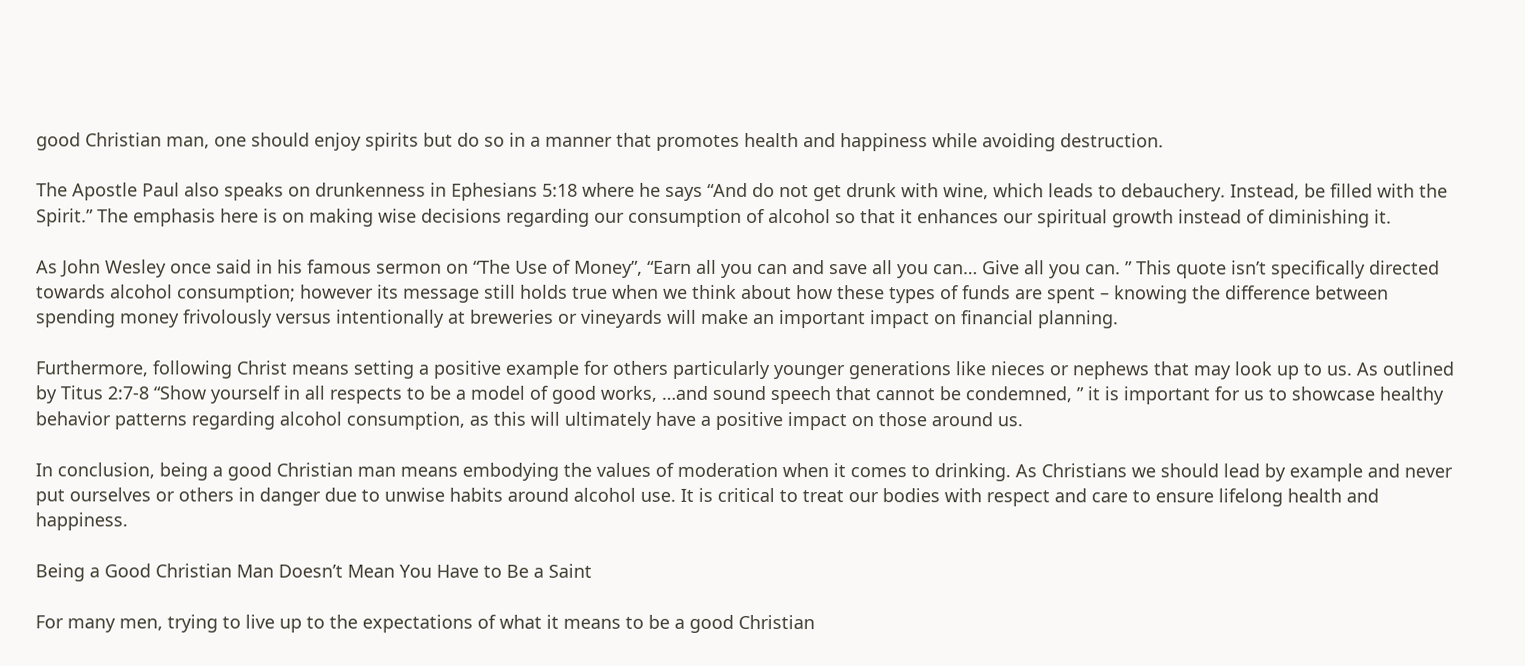good Christian man, one should enjoy spirits but do so in a manner that promotes health and happiness while avoiding destruction.

The Apostle Paul also speaks on drunkenness in Ephesians 5:18 where he says “And do not get drunk with wine, which leads to debauchery. Instead, be filled with the Spirit.” The emphasis here is on making wise decisions regarding our consumption of alcohol so that it enhances our spiritual growth instead of diminishing it.

As John Wesley once said in his famous sermon on “The Use of Money”, “Earn all you can and save all you can… Give all you can. ” This quote isn’t specifically directed towards alcohol consumption; however its message still holds true when we think about how these types of funds are spent – knowing the difference between spending money frivolously versus intentionally at breweries or vineyards will make an important impact on financial planning.

Furthermore, following Christ means setting a positive example for others particularly younger generations like nieces or nephews that may look up to us. As outlined by Titus 2:7-8 “Show yourself in all respects to be a model of good works, …and sound speech that cannot be condemned, ” it is important for us to showcase healthy behavior patterns regarding alcohol consumption, as this will ultimately have a positive impact on those around us.

In conclusion, being a good Christian man means embodying the values of moderation when it comes to drinking. As Christians we should lead by example and never put ourselves or others in danger due to unwise habits around alcohol use. It is critical to treat our bodies with respect and care to ensure lifelong health and happiness.

Being a Good Christian Man Doesn’t Mean You Have to Be a Saint

For many men, trying to live up to the expectations of what it means to be a good Christian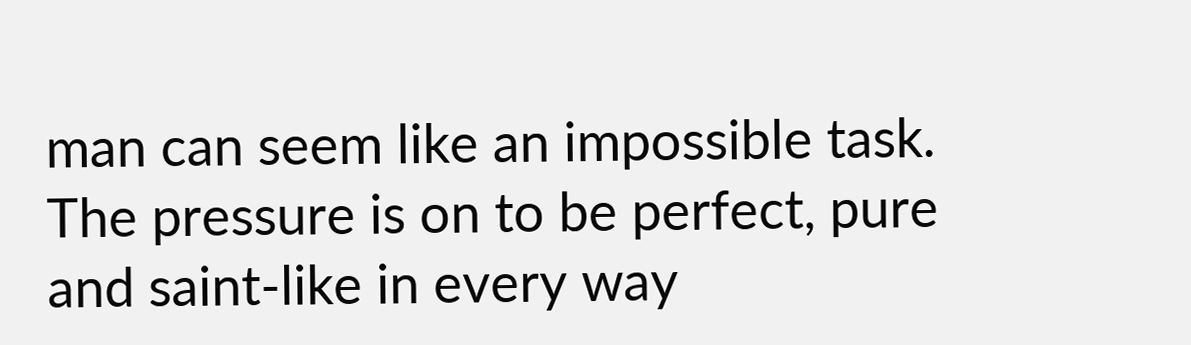man can seem like an impossible task. The pressure is on to be perfect, pure and saint-like in every way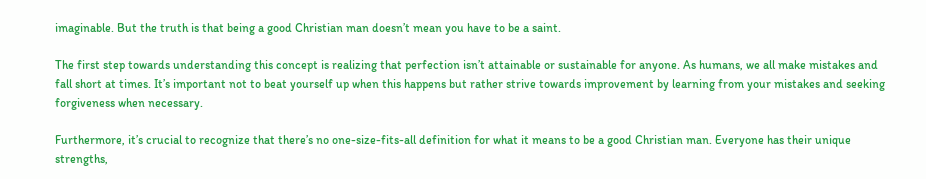imaginable. But the truth is that being a good Christian man doesn’t mean you have to be a saint.

The first step towards understanding this concept is realizing that perfection isn’t attainable or sustainable for anyone. As humans, we all make mistakes and fall short at times. It’s important not to beat yourself up when this happens but rather strive towards improvement by learning from your mistakes and seeking forgiveness when necessary.

Furthermore, it’s crucial to recognize that there’s no one-size-fits-all definition for what it means to be a good Christian man. Everyone has their unique strengths,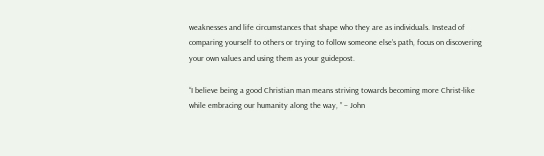weaknesses and life circumstances that shape who they are as individuals. Instead of comparing yourself to others or trying to follow someone else’s path, focus on discovering your own values and using them as your guidepost.

“I believe being a good Christian man means striving towards becoming more Christ-like while embracing our humanity along the way, ” – John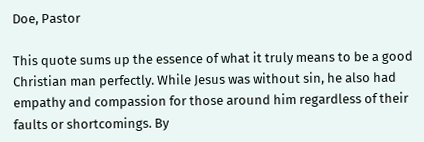Doe, Pastor

This quote sums up the essence of what it truly means to be a good Christian man perfectly. While Jesus was without sin, he also had empathy and compassion for those around him regardless of their faults or shortcomings. By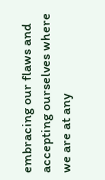embracing our flaws and accepting ourselves where we are at any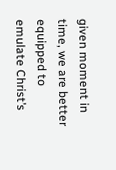given moment in time, we are better equipped to emulate Christ’s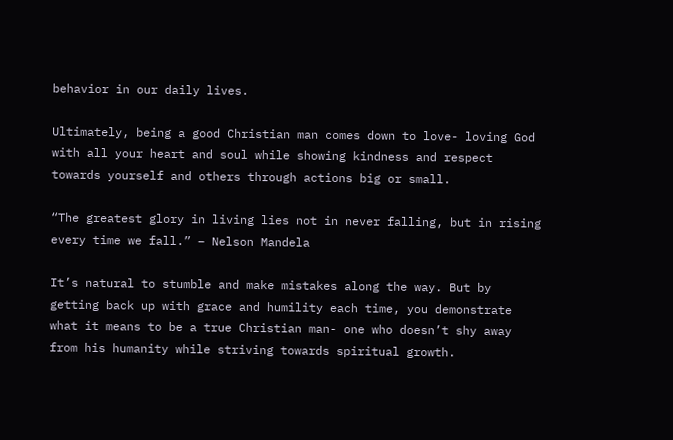behavior in our daily lives.

Ultimately, being a good Christian man comes down to love- loving God with all your heart and soul while showing kindness and respect towards yourself and others through actions big or small.

“The greatest glory in living lies not in never falling, but in rising every time we fall.” – Nelson Mandela

It’s natural to stumble and make mistakes along the way. But by getting back up with grace and humility each time, you demonstrate what it means to be a true Christian man- one who doesn’t shy away from his humanity while striving towards spiritual growth.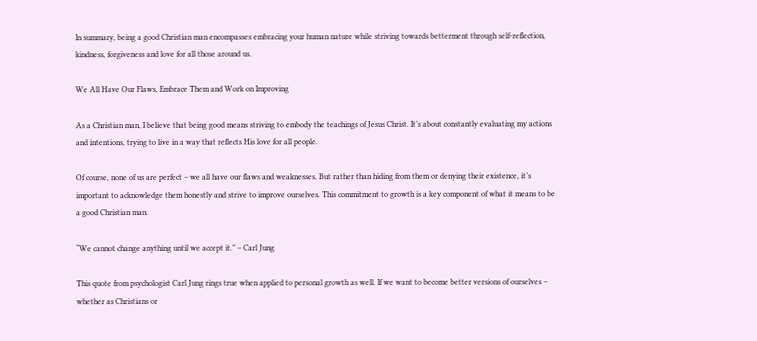In summary, being a good Christian man encompasses embracing your human nature while striving towards betterment through self-reflection, kindness, forgiveness and love for all those around us.

We All Have Our Flaws, Embrace Them and Work on Improving

As a Christian man, I believe that being good means striving to embody the teachings of Jesus Christ. It’s about constantly evaluating my actions and intentions, trying to live in a way that reflects His love for all people.

Of course, none of us are perfect – we all have our flaws and weaknesses. But rather than hiding from them or denying their existence, it’s important to acknowledge them honestly and strive to improve ourselves. This commitment to growth is a key component of what it means to be a good Christian man.

“We cannot change anything until we accept it.” – Carl Jung

This quote from psychologist Carl Jung rings true when applied to personal growth as well. If we want to become better versions of ourselves – whether as Christians or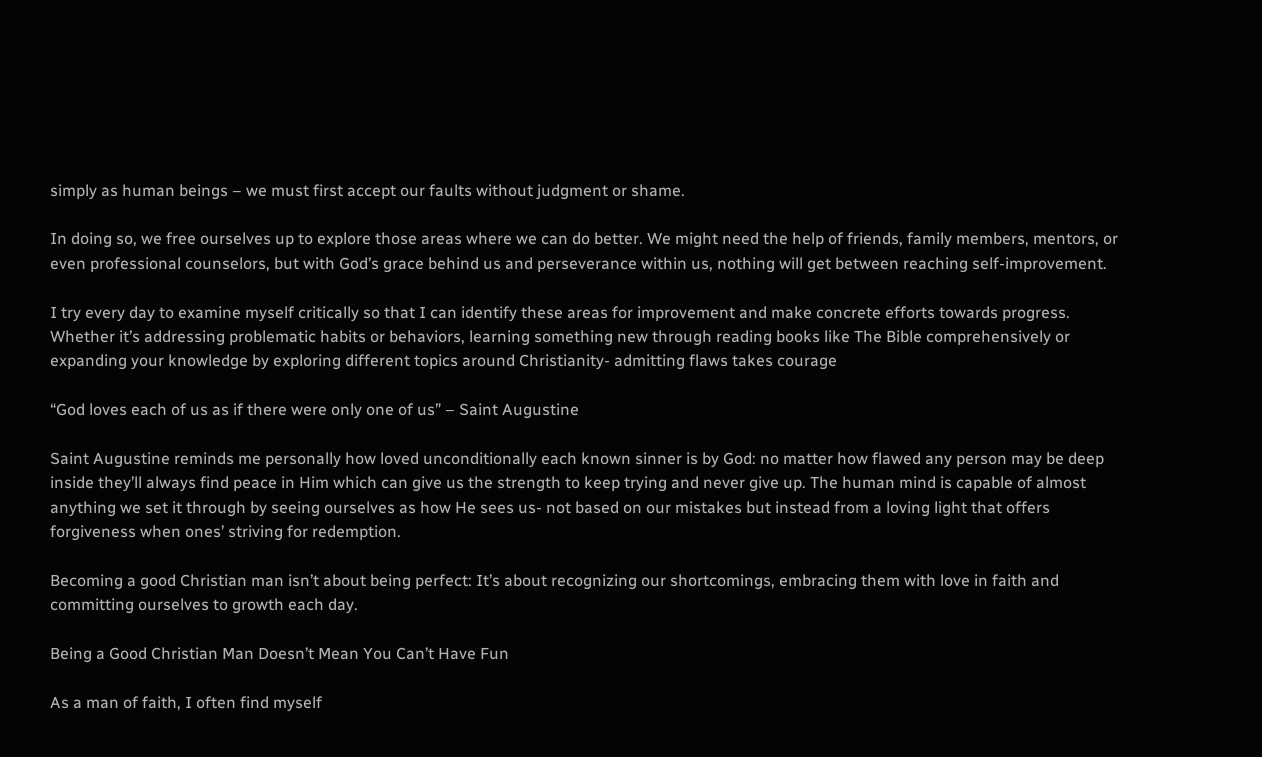simply as human beings – we must first accept our faults without judgment or shame.

In doing so, we free ourselves up to explore those areas where we can do better. We might need the help of friends, family members, mentors, or even professional counselors, but with God’s grace behind us and perseverance within us, nothing will get between reaching self-improvement.

I try every day to examine myself critically so that I can identify these areas for improvement and make concrete efforts towards progress. Whether it’s addressing problematic habits or behaviors, learning something new through reading books like The Bible comprehensively or expanding your knowledge by exploring different topics around Christianity- admitting flaws takes courage

“God loves each of us as if there were only one of us” – Saint Augustine

Saint Augustine reminds me personally how loved unconditionally each known sinner is by God: no matter how flawed any person may be deep inside they’ll always find peace in Him which can give us the strength to keep trying and never give up. The human mind is capable of almost anything we set it through by seeing ourselves as how He sees us- not based on our mistakes but instead from a loving light that offers forgiveness when ones’ striving for redemption.

Becoming a good Christian man isn’t about being perfect: It’s about recognizing our shortcomings, embracing them with love in faith and committing ourselves to growth each day.

Being a Good Christian Man Doesn’t Mean You Can’t Have Fun

As a man of faith, I often find myself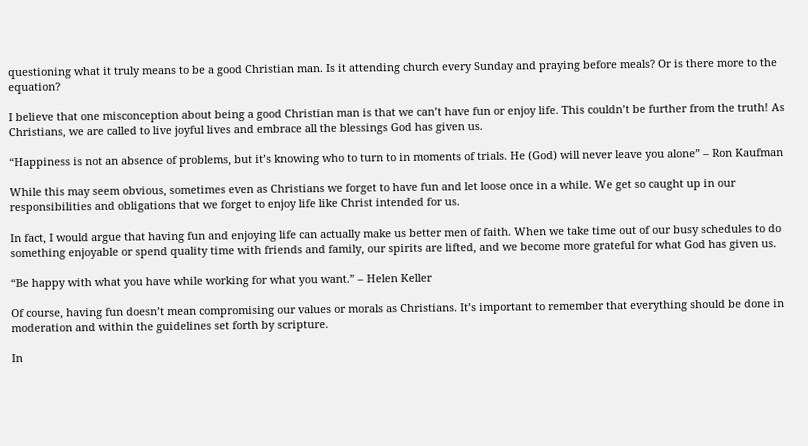questioning what it truly means to be a good Christian man. Is it attending church every Sunday and praying before meals? Or is there more to the equation?

I believe that one misconception about being a good Christian man is that we can’t have fun or enjoy life. This couldn’t be further from the truth! As Christians, we are called to live joyful lives and embrace all the blessings God has given us.

“Happiness is not an absence of problems, but it’s knowing who to turn to in moments of trials. He (God) will never leave you alone” – Ron Kaufman

While this may seem obvious, sometimes even as Christians we forget to have fun and let loose once in a while. We get so caught up in our responsibilities and obligations that we forget to enjoy life like Christ intended for us.

In fact, I would argue that having fun and enjoying life can actually make us better men of faith. When we take time out of our busy schedules to do something enjoyable or spend quality time with friends and family, our spirits are lifted, and we become more grateful for what God has given us.

“Be happy with what you have while working for what you want.” – Helen Keller

Of course, having fun doesn’t mean compromising our values or morals as Christians. It’s important to remember that everything should be done in moderation and within the guidelines set forth by scripture.

In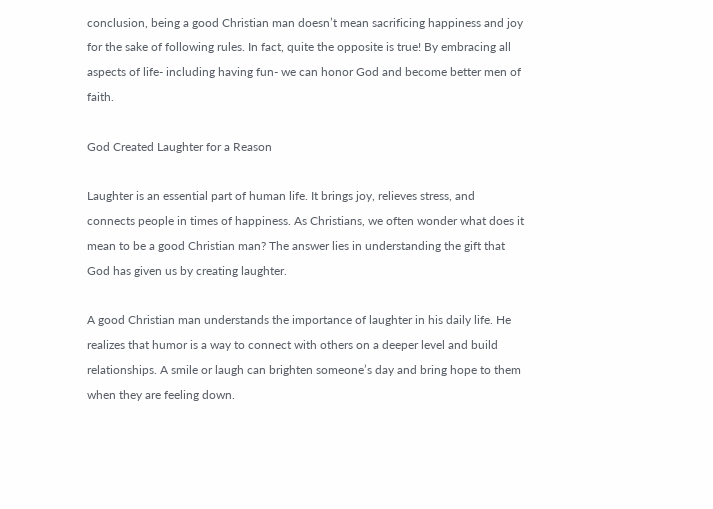conclusion, being a good Christian man doesn’t mean sacrificing happiness and joy for the sake of following rules. In fact, quite the opposite is true! By embracing all aspects of life- including having fun- we can honor God and become better men of faith.

God Created Laughter for a Reason

Laughter is an essential part of human life. It brings joy, relieves stress, and connects people in times of happiness. As Christians, we often wonder what does it mean to be a good Christian man? The answer lies in understanding the gift that God has given us by creating laughter.

A good Christian man understands the importance of laughter in his daily life. He realizes that humor is a way to connect with others on a deeper level and build relationships. A smile or laugh can brighten someone’s day and bring hope to them when they are feeling down.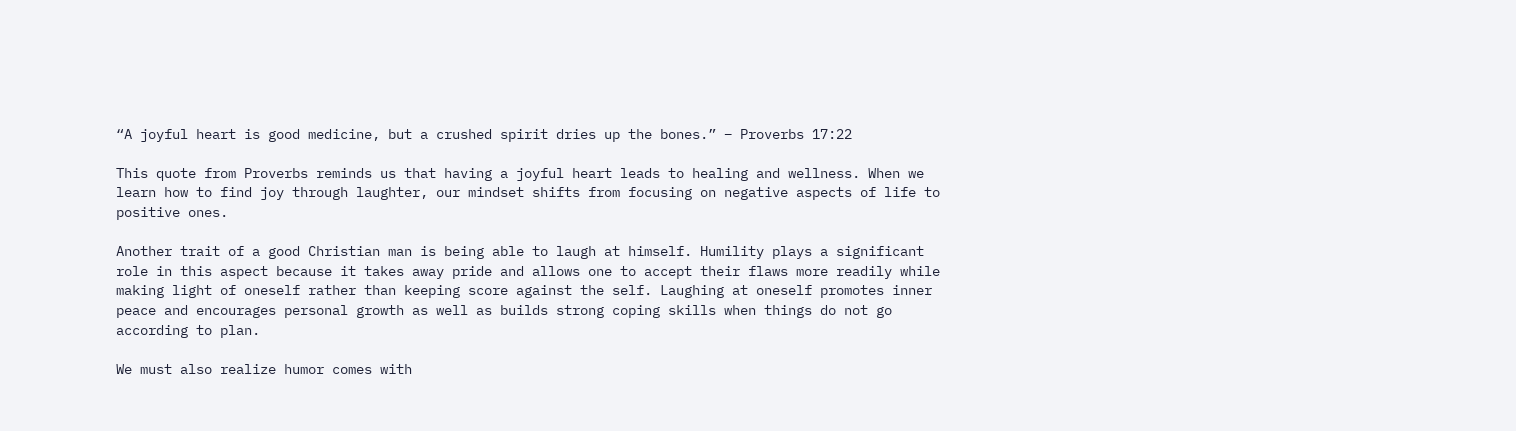“A joyful heart is good medicine, but a crushed spirit dries up the bones.” – Proverbs 17:22

This quote from Proverbs reminds us that having a joyful heart leads to healing and wellness. When we learn how to find joy through laughter, our mindset shifts from focusing on negative aspects of life to positive ones.

Another trait of a good Christian man is being able to laugh at himself. Humility plays a significant role in this aspect because it takes away pride and allows one to accept their flaws more readily while making light of oneself rather than keeping score against the self. Laughing at oneself promotes inner peace and encourages personal growth as well as builds strong coping skills when things do not go according to plan.

We must also realize humor comes with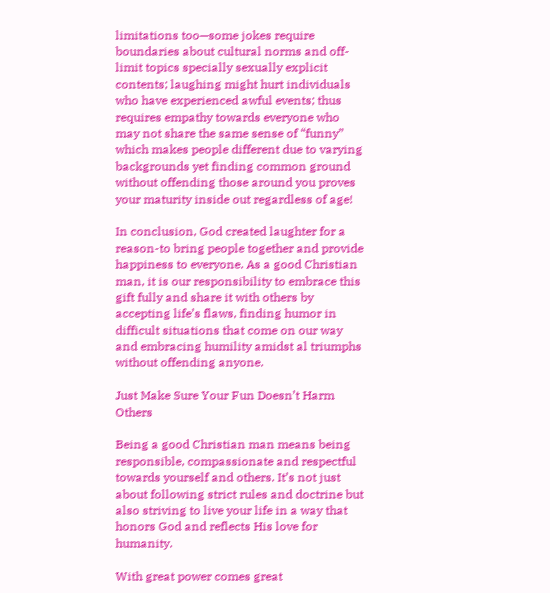limitations too—some jokes require boundaries about cultural norms and off-limit topics specially sexually explicit contents; laughing might hurt individuals who have experienced awful events; thus requires empathy towards everyone who may not share the same sense of “funny” which makes people different due to varying backgrounds yet finding common ground without offending those around you proves your maturity inside out regardless of age!

In conclusion, God created laughter for a reason-to bring people together and provide happiness to everyone. As a good Christian man, it is our responsibility to embrace this gift fully and share it with others by accepting life’s flaws, finding humor in difficult situations that come on our way and embracing humility amidst al triumphs without offending anyone.

Just Make Sure Your Fun Doesn’t Harm Others

Being a good Christian man means being responsible, compassionate and respectful towards yourself and others. It’s not just about following strict rules and doctrine but also striving to live your life in a way that honors God and reflects His love for humanity.

With great power comes great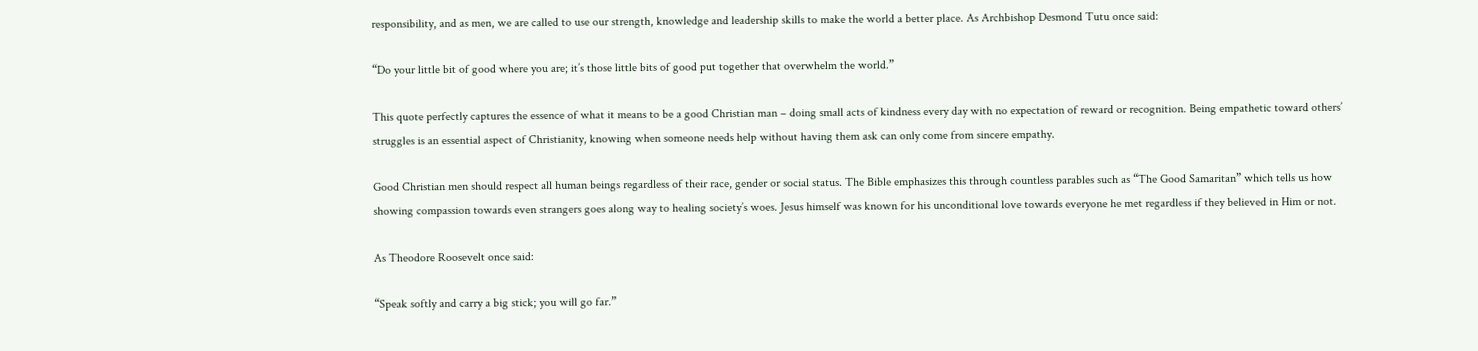responsibility, and as men, we are called to use our strength, knowledge and leadership skills to make the world a better place. As Archbishop Desmond Tutu once said:

“Do your little bit of good where you are; it’s those little bits of good put together that overwhelm the world.”

This quote perfectly captures the essence of what it means to be a good Christian man – doing small acts of kindness every day with no expectation of reward or recognition. Being empathetic toward others’ struggles is an essential aspect of Christianity, knowing when someone needs help without having them ask can only come from sincere empathy.

Good Christian men should respect all human beings regardless of their race, gender or social status. The Bible emphasizes this through countless parables such as “The Good Samaritan” which tells us how showing compassion towards even strangers goes along way to healing society’s woes. Jesus himself was known for his unconditional love towards everyone he met regardless if they believed in Him or not.

As Theodore Roosevelt once said:

“Speak softly and carry a big stick; you will go far.”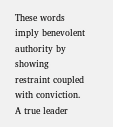These words imply benevolent authority by showing restraint coupled with conviction. A true leader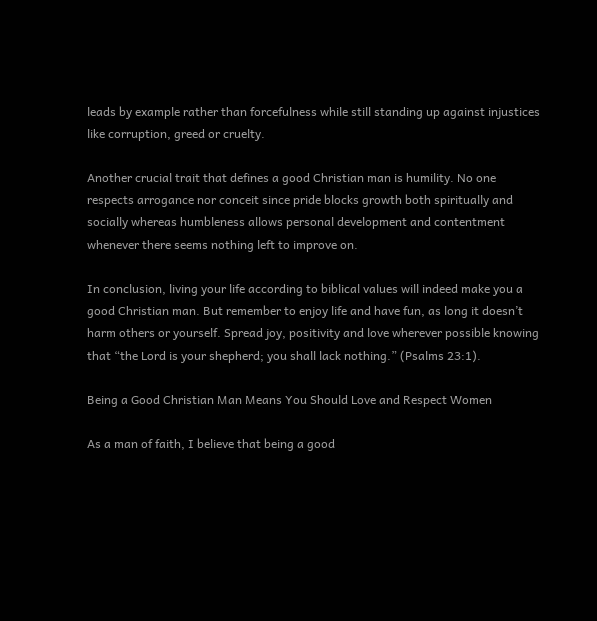leads by example rather than forcefulness while still standing up against injustices like corruption, greed or cruelty.

Another crucial trait that defines a good Christian man is humility. No one respects arrogance nor conceit since pride blocks growth both spiritually and socially whereas humbleness allows personal development and contentment whenever there seems nothing left to improve on.

In conclusion, living your life according to biblical values will indeed make you a good Christian man. But remember to enjoy life and have fun, as long it doesn’t harm others or yourself. Spread joy, positivity and love wherever possible knowing that “the Lord is your shepherd; you shall lack nothing.” (Psalms 23:1).

Being a Good Christian Man Means You Should Love and Respect Women

As a man of faith, I believe that being a good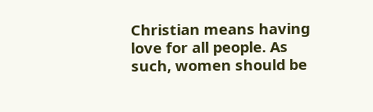Christian means having love for all people. As such, women should be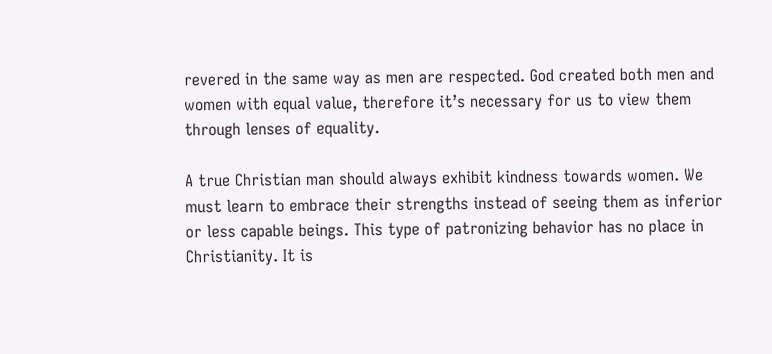revered in the same way as men are respected. God created both men and women with equal value, therefore it’s necessary for us to view them through lenses of equality.

A true Christian man should always exhibit kindness towards women. We must learn to embrace their strengths instead of seeing them as inferior or less capable beings. This type of patronizing behavior has no place in Christianity. It is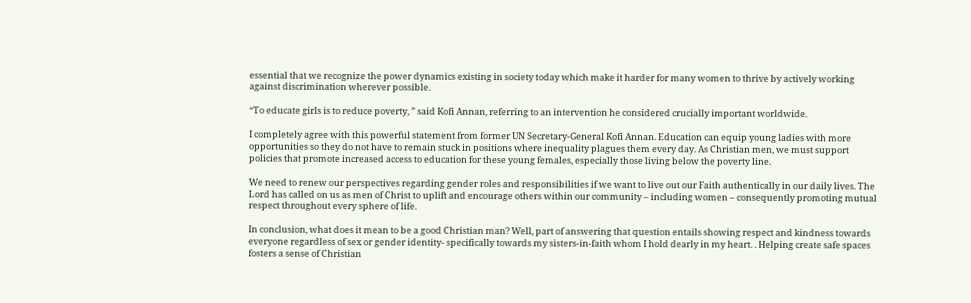essential that we recognize the power dynamics existing in society today which make it harder for many women to thrive by actively working against discrimination wherever possible.

“To educate girls is to reduce poverty, ” said Kofi Annan, referring to an intervention he considered crucially important worldwide.

I completely agree with this powerful statement from former UN Secretary-General Kofi Annan. Education can equip young ladies with more opportunities so they do not have to remain stuck in positions where inequality plagues them every day. As Christian men, we must support policies that promote increased access to education for these young females, especially those living below the poverty line.

We need to renew our perspectives regarding gender roles and responsibilities if we want to live out our Faith authentically in our daily lives. The Lord has called on us as men of Christ to uplift and encourage others within our community – including women – consequently promoting mutual respect throughout every sphere of life.

In conclusion, what does it mean to be a good Christian man? Well, part of answering that question entails showing respect and kindness towards everyone regardless of sex or gender identity- specifically towards my sisters-in-faith whom I hold dearly in my heart. . Helping create safe spaces fosters a sense of Christian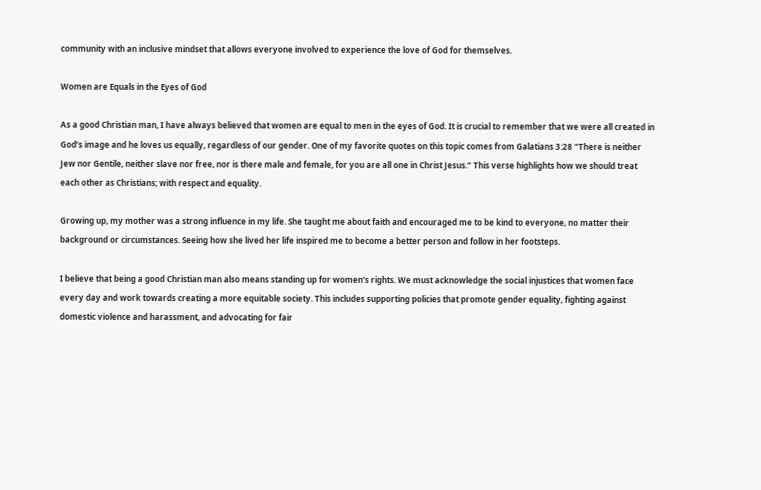community with an inclusive mindset that allows everyone involved to experience the love of God for themselves.

Women are Equals in the Eyes of God

As a good Christian man, I have always believed that women are equal to men in the eyes of God. It is crucial to remember that we were all created in God’s image and he loves us equally, regardless of our gender. One of my favorite quotes on this topic comes from Galatians 3:28 “There is neither Jew nor Gentile, neither slave nor free, nor is there male and female, for you are all one in Christ Jesus.” This verse highlights how we should treat each other as Christians; with respect and equality.

Growing up, my mother was a strong influence in my life. She taught me about faith and encouraged me to be kind to everyone, no matter their background or circumstances. Seeing how she lived her life inspired me to become a better person and follow in her footsteps.

I believe that being a good Christian man also means standing up for women’s rights. We must acknowledge the social injustices that women face every day and work towards creating a more equitable society. This includes supporting policies that promote gender equality, fighting against domestic violence and harassment, and advocating for fair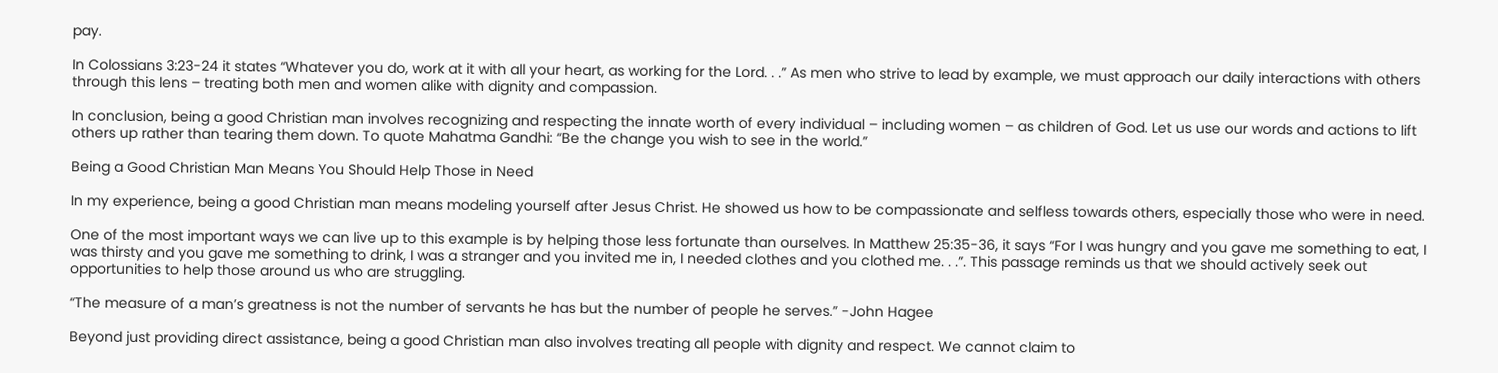pay.

In Colossians 3:23-24 it states “Whatever you do, work at it with all your heart, as working for the Lord. . .” As men who strive to lead by example, we must approach our daily interactions with others through this lens – treating both men and women alike with dignity and compassion.

In conclusion, being a good Christian man involves recognizing and respecting the innate worth of every individual – including women – as children of God. Let us use our words and actions to lift others up rather than tearing them down. To quote Mahatma Gandhi: “Be the change you wish to see in the world.”

Being a Good Christian Man Means You Should Help Those in Need

In my experience, being a good Christian man means modeling yourself after Jesus Christ. He showed us how to be compassionate and selfless towards others, especially those who were in need.

One of the most important ways we can live up to this example is by helping those less fortunate than ourselves. In Matthew 25:35-36, it says “For I was hungry and you gave me something to eat, I was thirsty and you gave me something to drink, I was a stranger and you invited me in, I needed clothes and you clothed me. . .”. This passage reminds us that we should actively seek out opportunities to help those around us who are struggling.

“The measure of a man’s greatness is not the number of servants he has but the number of people he serves.” -John Hagee

Beyond just providing direct assistance, being a good Christian man also involves treating all people with dignity and respect. We cannot claim to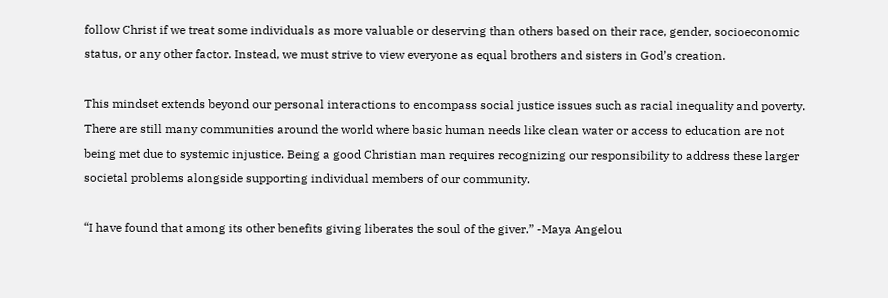follow Christ if we treat some individuals as more valuable or deserving than others based on their race, gender, socioeconomic status, or any other factor. Instead, we must strive to view everyone as equal brothers and sisters in God’s creation.

This mindset extends beyond our personal interactions to encompass social justice issues such as racial inequality and poverty. There are still many communities around the world where basic human needs like clean water or access to education are not being met due to systemic injustice. Being a good Christian man requires recognizing our responsibility to address these larger societal problems alongside supporting individual members of our community.

“I have found that among its other benefits giving liberates the soul of the giver.” -Maya Angelou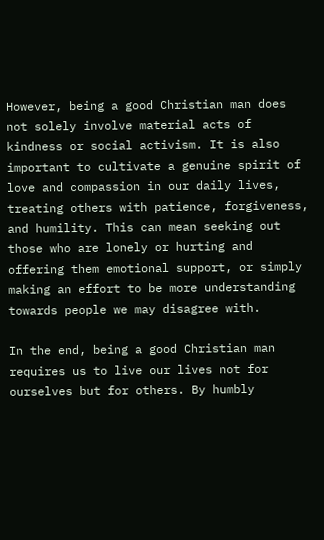However, being a good Christian man does not solely involve material acts of kindness or social activism. It is also important to cultivate a genuine spirit of love and compassion in our daily lives, treating others with patience, forgiveness, and humility. This can mean seeking out those who are lonely or hurting and offering them emotional support, or simply making an effort to be more understanding towards people we may disagree with.

In the end, being a good Christian man requires us to live our lives not for ourselves but for others. By humbly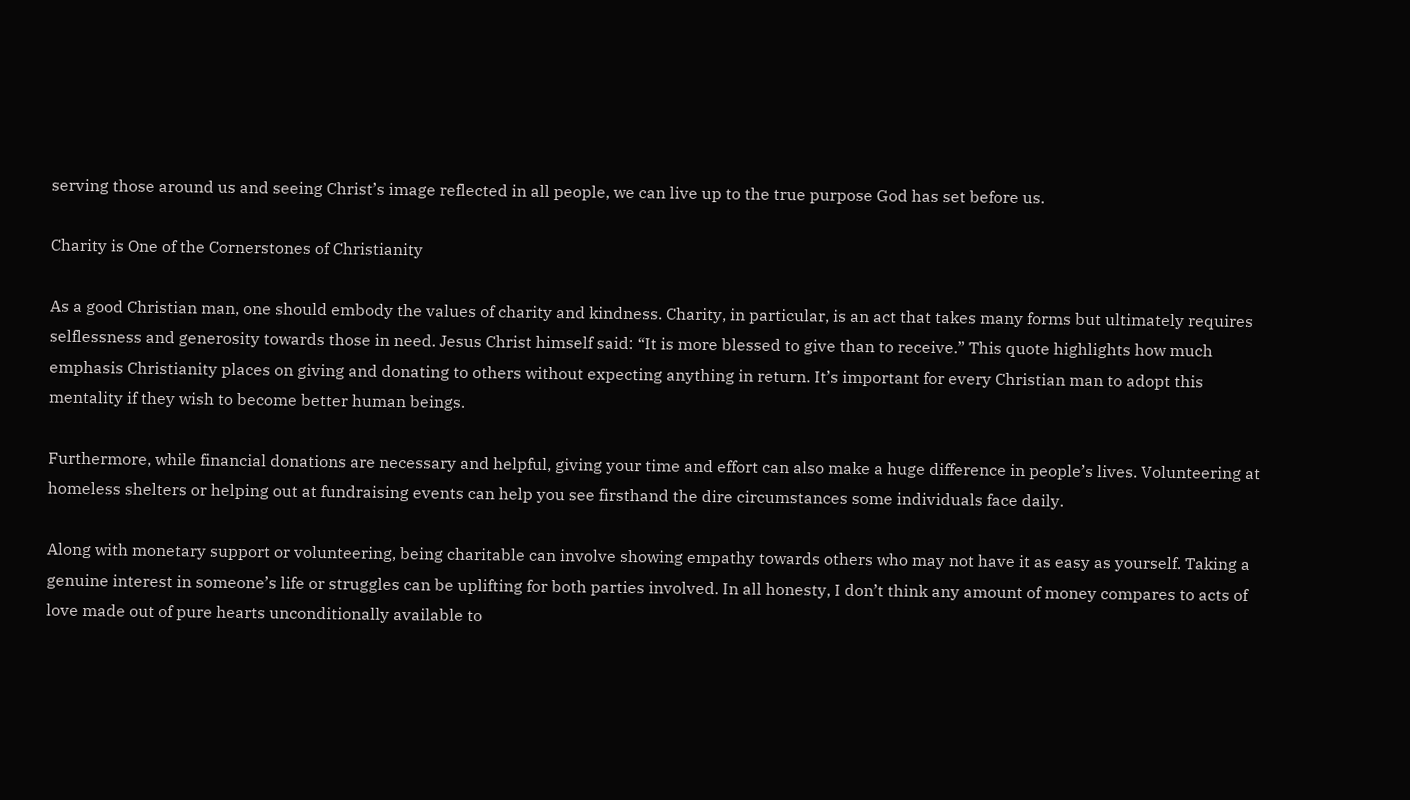serving those around us and seeing Christ’s image reflected in all people, we can live up to the true purpose God has set before us.

Charity is One of the Cornerstones of Christianity

As a good Christian man, one should embody the values of charity and kindness. Charity, in particular, is an act that takes many forms but ultimately requires selflessness and generosity towards those in need. Jesus Christ himself said: “It is more blessed to give than to receive.” This quote highlights how much emphasis Christianity places on giving and donating to others without expecting anything in return. It’s important for every Christian man to adopt this mentality if they wish to become better human beings.

Furthermore, while financial donations are necessary and helpful, giving your time and effort can also make a huge difference in people’s lives. Volunteering at homeless shelters or helping out at fundraising events can help you see firsthand the dire circumstances some individuals face daily.

Along with monetary support or volunteering, being charitable can involve showing empathy towards others who may not have it as easy as yourself. Taking a genuine interest in someone’s life or struggles can be uplifting for both parties involved. In all honesty, I don’t think any amount of money compares to acts of love made out of pure hearts unconditionally available to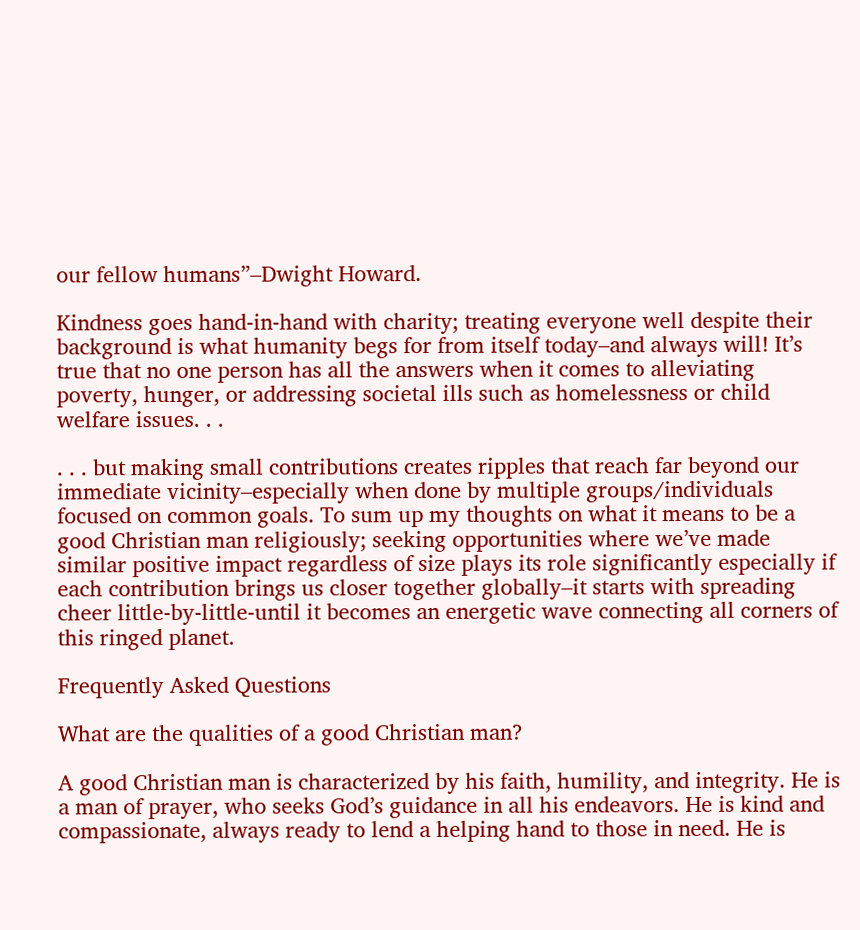our fellow humans”–Dwight Howard.

Kindness goes hand-in-hand with charity; treating everyone well despite their background is what humanity begs for from itself today–and always will! It’s true that no one person has all the answers when it comes to alleviating poverty, hunger, or addressing societal ills such as homelessness or child welfare issues. . .

. . . but making small contributions creates ripples that reach far beyond our immediate vicinity–especially when done by multiple groups/individuals focused on common goals. To sum up my thoughts on what it means to be a good Christian man religiously; seeking opportunities where we’ve made similar positive impact regardless of size plays its role significantly especially if each contribution brings us closer together globally–it starts with spreading cheer little-by-little-until it becomes an energetic wave connecting all corners of this ringed planet.

Frequently Asked Questions

What are the qualities of a good Christian man?

A good Christian man is characterized by his faith, humility, and integrity. He is a man of prayer, who seeks God’s guidance in all his endeavors. He is kind and compassionate, always ready to lend a helping hand to those in need. He is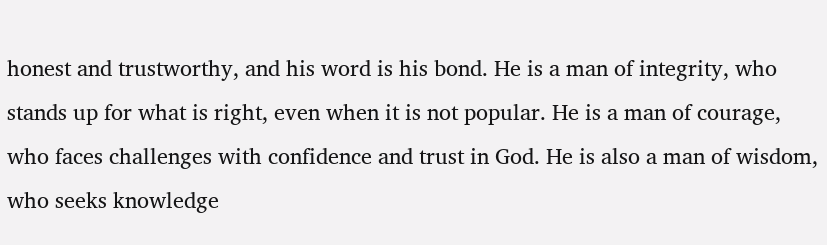honest and trustworthy, and his word is his bond. He is a man of integrity, who stands up for what is right, even when it is not popular. He is a man of courage, who faces challenges with confidence and trust in God. He is also a man of wisdom, who seeks knowledge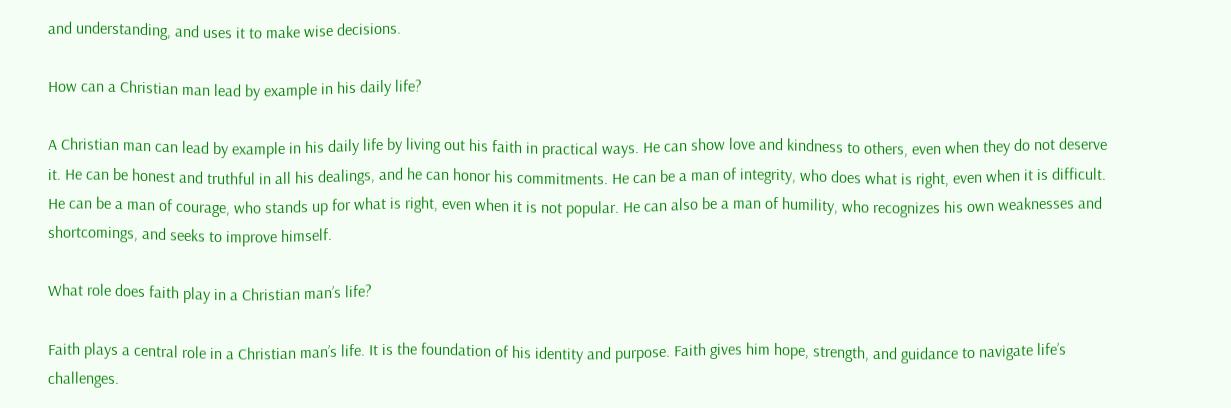and understanding, and uses it to make wise decisions.

How can a Christian man lead by example in his daily life?

A Christian man can lead by example in his daily life by living out his faith in practical ways. He can show love and kindness to others, even when they do not deserve it. He can be honest and truthful in all his dealings, and he can honor his commitments. He can be a man of integrity, who does what is right, even when it is difficult. He can be a man of courage, who stands up for what is right, even when it is not popular. He can also be a man of humility, who recognizes his own weaknesses and shortcomings, and seeks to improve himself.

What role does faith play in a Christian man’s life?

Faith plays a central role in a Christian man’s life. It is the foundation of his identity and purpose. Faith gives him hope, strength, and guidance to navigate life’s challenges.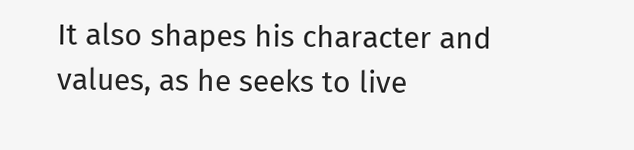It also shapes his character and values, as he seeks to live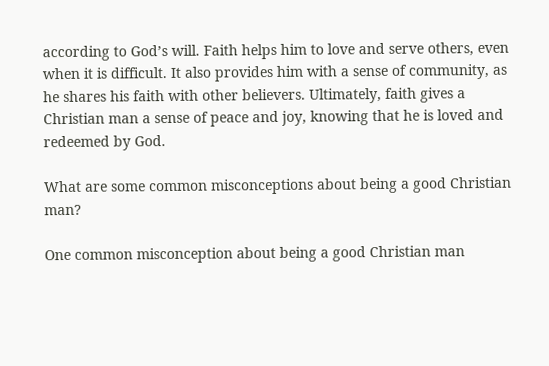according to God’s will. Faith helps him to love and serve others, even when it is difficult. It also provides him with a sense of community, as he shares his faith with other believers. Ultimately, faith gives a Christian man a sense of peace and joy, knowing that he is loved and redeemed by God.

What are some common misconceptions about being a good Christian man?

One common misconception about being a good Christian man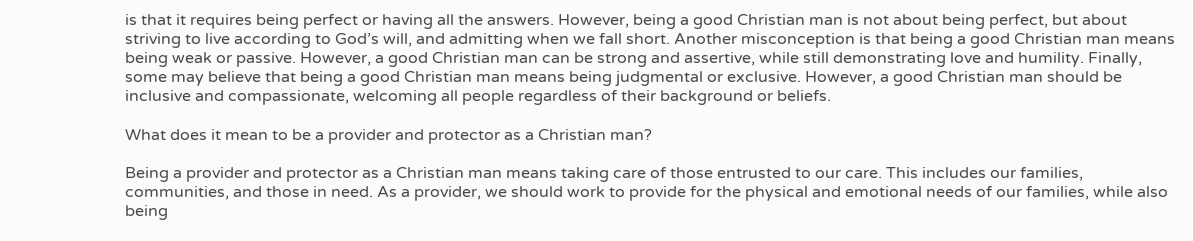is that it requires being perfect or having all the answers. However, being a good Christian man is not about being perfect, but about striving to live according to God’s will, and admitting when we fall short. Another misconception is that being a good Christian man means being weak or passive. However, a good Christian man can be strong and assertive, while still demonstrating love and humility. Finally, some may believe that being a good Christian man means being judgmental or exclusive. However, a good Christian man should be inclusive and compassionate, welcoming all people regardless of their background or beliefs.

What does it mean to be a provider and protector as a Christian man?

Being a provider and protector as a Christian man means taking care of those entrusted to our care. This includes our families, communities, and those in need. As a provider, we should work to provide for the physical and emotional needs of our families, while also being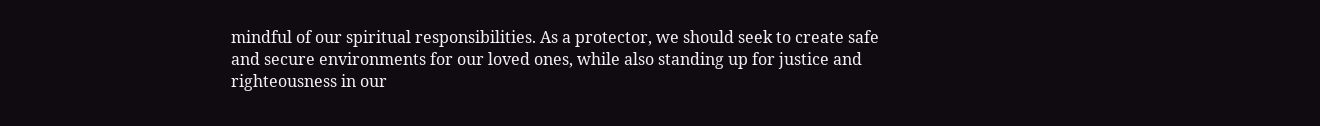mindful of our spiritual responsibilities. As a protector, we should seek to create safe and secure environments for our loved ones, while also standing up for justice and righteousness in our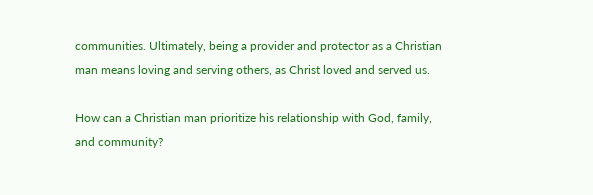communities. Ultimately, being a provider and protector as a Christian man means loving and serving others, as Christ loved and served us.

How can a Christian man prioritize his relationship with God, family, and community?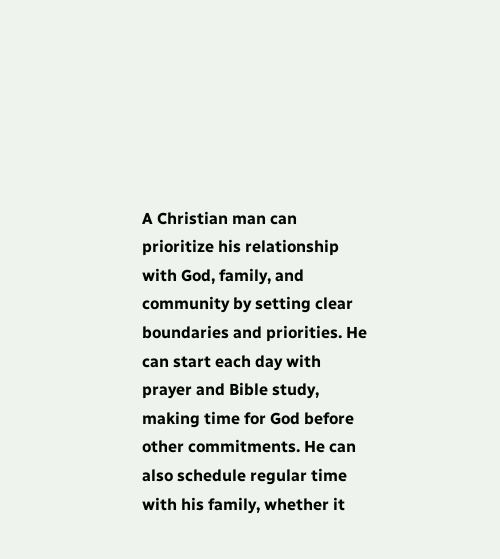A Christian man can prioritize his relationship with God, family, and community by setting clear boundaries and priorities. He can start each day with prayer and Bible study, making time for God before other commitments. He can also schedule regular time with his family, whether it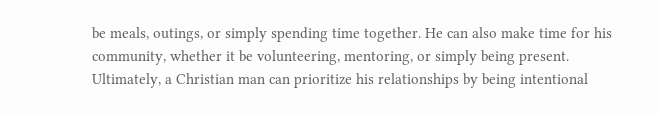be meals, outings, or simply spending time together. He can also make time for his community, whether it be volunteering, mentoring, or simply being present. Ultimately, a Christian man can prioritize his relationships by being intentional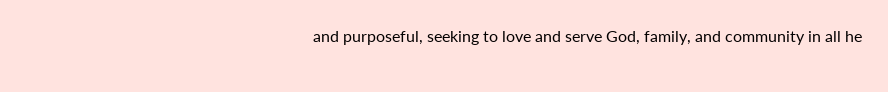and purposeful, seeking to love and serve God, family, and community in all he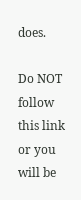does.

Do NOT follow this link or you will be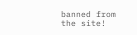banned from the site!